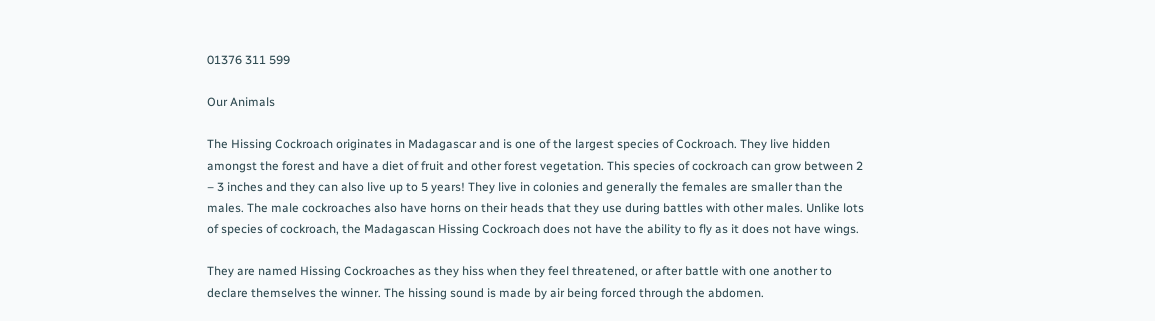01376 311 599

Our Animals

The Hissing Cockroach originates in Madagascar and is one of the largest species of Cockroach. They live hidden amongst the forest and have a diet of fruit and other forest vegetation. This species of cockroach can grow between 2 – 3 inches and they can also live up to 5 years! They live in colonies and generally the females are smaller than the males. The male cockroaches also have horns on their heads that they use during battles with other males. Unlike lots of species of cockroach, the Madagascan Hissing Cockroach does not have the ability to fly as it does not have wings.

They are named Hissing Cockroaches as they hiss when they feel threatened, or after battle with one another to declare themselves the winner. The hissing sound is made by air being forced through the abdomen.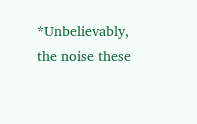*Unbelievably, the noise these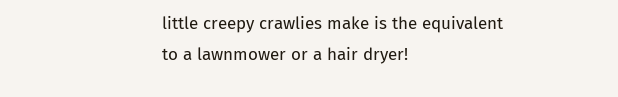little creepy crawlies make is the equivalent to a lawnmower or a hair dryer!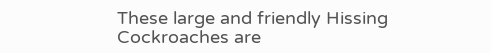These large and friendly Hissing Cockroaches are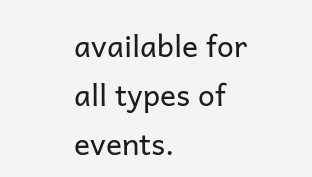available for all types of events.